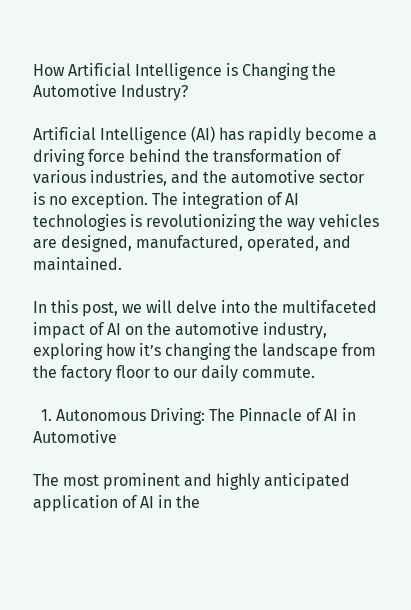How Artificial Intelligence is Changing the Automotive Industry?

Artificial Intelligence (AI) has rapidly become a driving force behind the transformation of various industries, and the automotive sector is no exception. The integration of AI technologies is revolutionizing the way vehicles are designed, manufactured, operated, and maintained.

In this post, we will delve into the multifaceted impact of AI on the automotive industry, exploring how it’s changing the landscape from the factory floor to our daily commute.

  1. Autonomous Driving: The Pinnacle of AI in Automotive

The most prominent and highly anticipated application of AI in the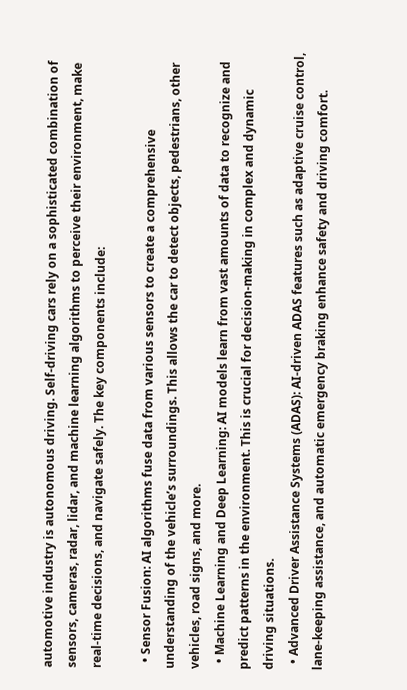automotive industry is autonomous driving. Self-driving cars rely on a sophisticated combination of sensors, cameras, radar, lidar, and machine learning algorithms to perceive their environment, make real-time decisions, and navigate safely. The key components include:

  • Sensor Fusion: AI algorithms fuse data from various sensors to create a comprehensive understanding of the vehicle’s surroundings. This allows the car to detect objects, pedestrians, other vehicles, road signs, and more.
  • Machine Learning and Deep Learning: AI models learn from vast amounts of data to recognize and predict patterns in the environment. This is crucial for decision-making in complex and dynamic driving situations.
  • Advanced Driver Assistance Systems (ADAS): AI-driven ADAS features such as adaptive cruise control, lane-keeping assistance, and automatic emergency braking enhance safety and driving comfort.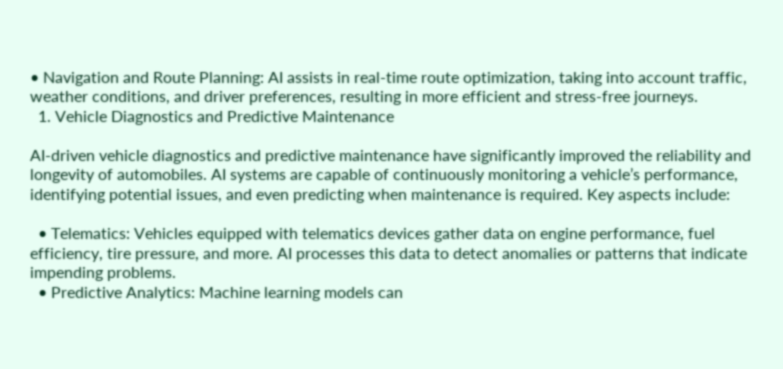• Navigation and Route Planning: AI assists in real-time route optimization, taking into account traffic, weather conditions, and driver preferences, resulting in more efficient and stress-free journeys.
  1. Vehicle Diagnostics and Predictive Maintenance

AI-driven vehicle diagnostics and predictive maintenance have significantly improved the reliability and longevity of automobiles. AI systems are capable of continuously monitoring a vehicle’s performance, identifying potential issues, and even predicting when maintenance is required. Key aspects include:

  • Telematics: Vehicles equipped with telematics devices gather data on engine performance, fuel efficiency, tire pressure, and more. AI processes this data to detect anomalies or patterns that indicate impending problems.
  • Predictive Analytics: Machine learning models can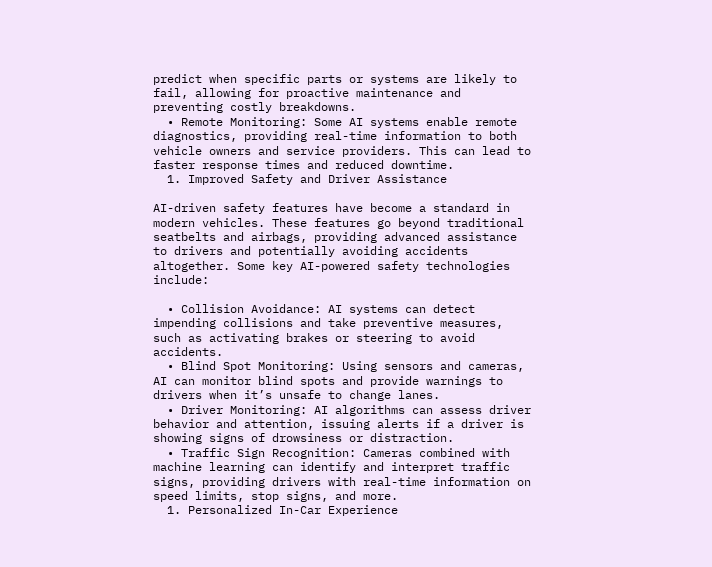predict when specific parts or systems are likely to fail, allowing for proactive maintenance and preventing costly breakdowns.
  • Remote Monitoring: Some AI systems enable remote diagnostics, providing real-time information to both vehicle owners and service providers. This can lead to faster response times and reduced downtime.
  1. Improved Safety and Driver Assistance

AI-driven safety features have become a standard in modern vehicles. These features go beyond traditional seatbelts and airbags, providing advanced assistance to drivers and potentially avoiding accidents altogether. Some key AI-powered safety technologies include:

  • Collision Avoidance: AI systems can detect impending collisions and take preventive measures, such as activating brakes or steering to avoid accidents.
  • Blind Spot Monitoring: Using sensors and cameras, AI can monitor blind spots and provide warnings to drivers when it’s unsafe to change lanes.
  • Driver Monitoring: AI algorithms can assess driver behavior and attention, issuing alerts if a driver is showing signs of drowsiness or distraction.
  • Traffic Sign Recognition: Cameras combined with machine learning can identify and interpret traffic signs, providing drivers with real-time information on speed limits, stop signs, and more.
  1. Personalized In-Car Experience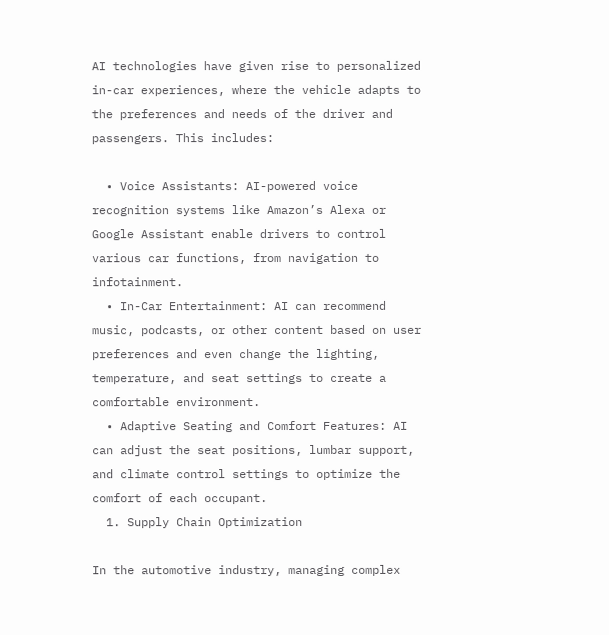AI technologies have given rise to personalized in-car experiences, where the vehicle adapts to the preferences and needs of the driver and passengers. This includes:

  • Voice Assistants: AI-powered voice recognition systems like Amazon’s Alexa or Google Assistant enable drivers to control various car functions, from navigation to infotainment.
  • In-Car Entertainment: AI can recommend music, podcasts, or other content based on user preferences and even change the lighting, temperature, and seat settings to create a comfortable environment.
  • Adaptive Seating and Comfort Features: AI can adjust the seat positions, lumbar support, and climate control settings to optimize the comfort of each occupant.
  1. Supply Chain Optimization

In the automotive industry, managing complex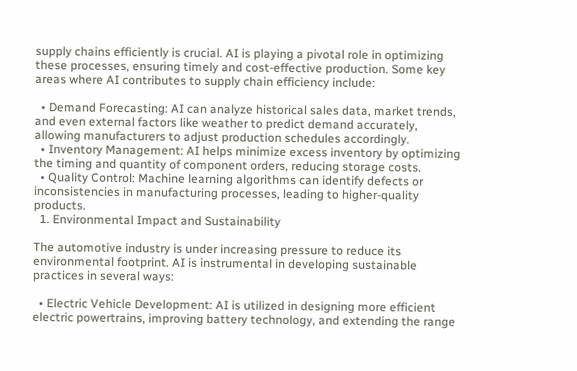supply chains efficiently is crucial. AI is playing a pivotal role in optimizing these processes, ensuring timely and cost-effective production. Some key areas where AI contributes to supply chain efficiency include:

  • Demand Forecasting: AI can analyze historical sales data, market trends, and even external factors like weather to predict demand accurately, allowing manufacturers to adjust production schedules accordingly.
  • Inventory Management: AI helps minimize excess inventory by optimizing the timing and quantity of component orders, reducing storage costs.
  • Quality Control: Machine learning algorithms can identify defects or inconsistencies in manufacturing processes, leading to higher-quality products.
  1. Environmental Impact and Sustainability

The automotive industry is under increasing pressure to reduce its environmental footprint. AI is instrumental in developing sustainable practices in several ways:

  • Electric Vehicle Development: AI is utilized in designing more efficient electric powertrains, improving battery technology, and extending the range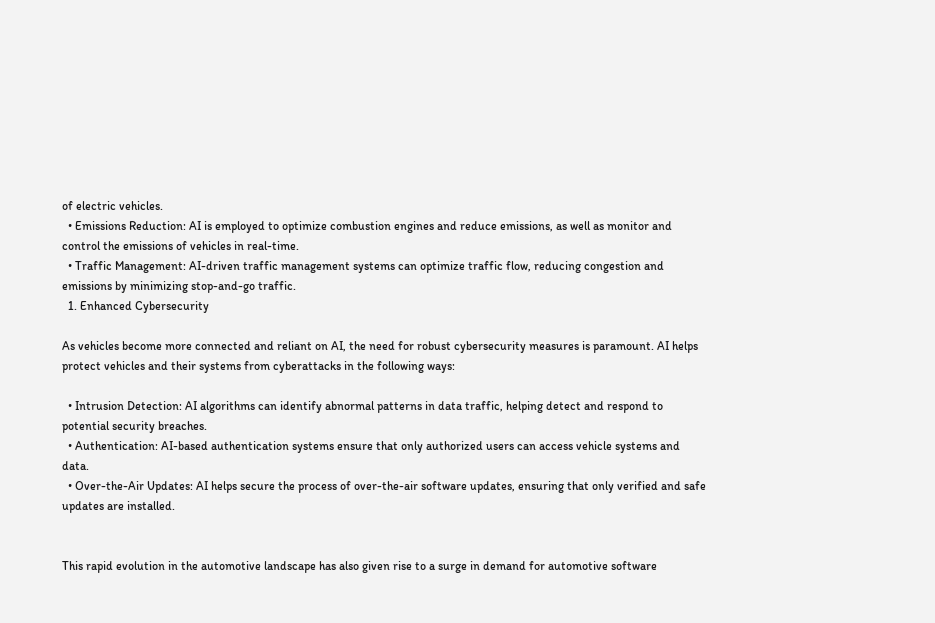of electric vehicles.
  • Emissions Reduction: AI is employed to optimize combustion engines and reduce emissions, as well as monitor and control the emissions of vehicles in real-time.
  • Traffic Management: AI-driven traffic management systems can optimize traffic flow, reducing congestion and emissions by minimizing stop-and-go traffic.
  1. Enhanced Cybersecurity

As vehicles become more connected and reliant on AI, the need for robust cybersecurity measures is paramount. AI helps protect vehicles and their systems from cyberattacks in the following ways:

  • Intrusion Detection: AI algorithms can identify abnormal patterns in data traffic, helping detect and respond to potential security breaches.
  • Authentication: AI-based authentication systems ensure that only authorized users can access vehicle systems and data.
  • Over-the-Air Updates: AI helps secure the process of over-the-air software updates, ensuring that only verified and safe updates are installed.


This rapid evolution in the automotive landscape has also given rise to a surge in demand for automotive software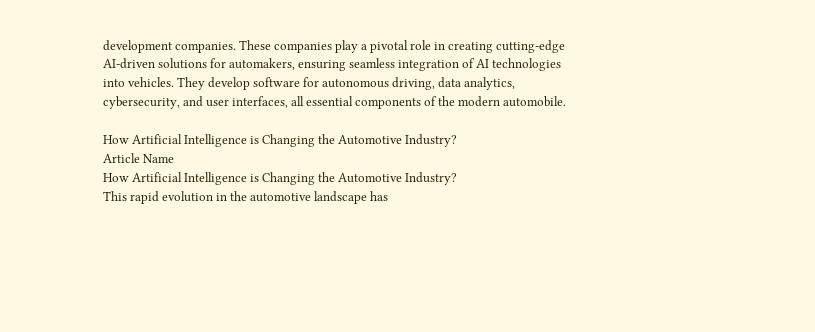development companies. These companies play a pivotal role in creating cutting-edge AI-driven solutions for automakers, ensuring seamless integration of AI technologies into vehicles. They develop software for autonomous driving, data analytics, cybersecurity, and user interfaces, all essential components of the modern automobile.

How Artificial Intelligence is Changing the Automotive Industry?
Article Name
How Artificial Intelligence is Changing the Automotive Industry?
This rapid evolution in the automotive landscape has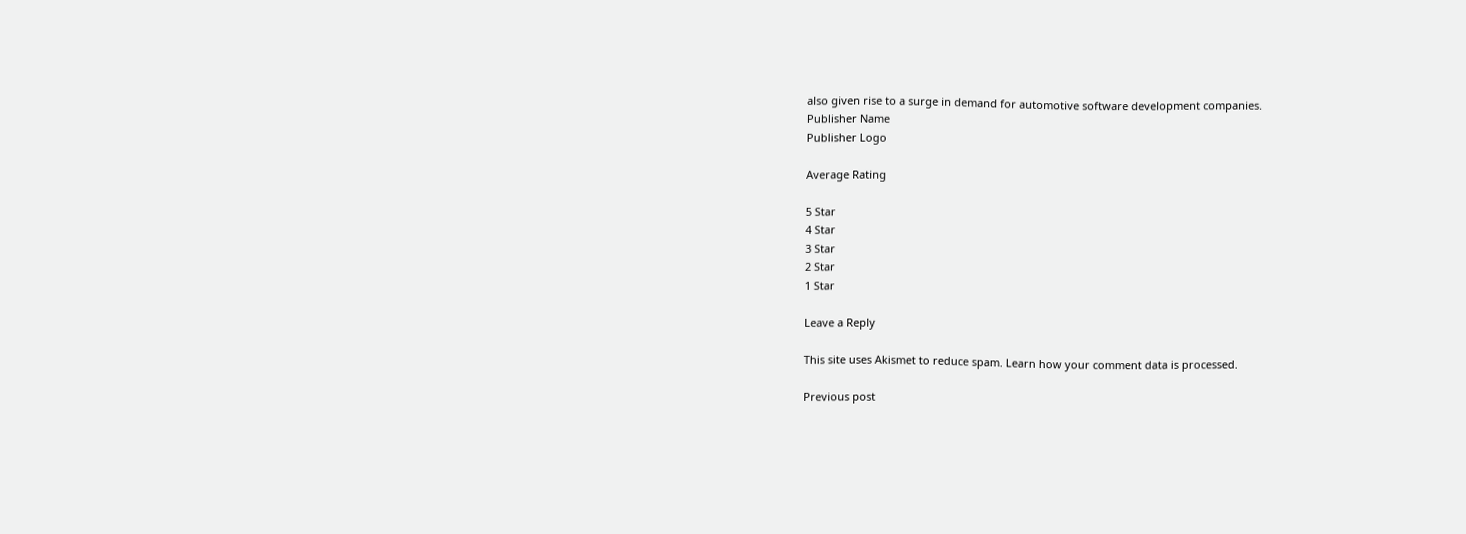also given rise to a surge in demand for automotive software development companies.
Publisher Name
Publisher Logo

Average Rating

5 Star
4 Star
3 Star
2 Star
1 Star

Leave a Reply

This site uses Akismet to reduce spam. Learn how your comment data is processed.

Previous post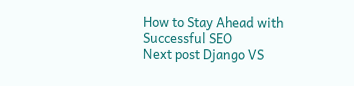How to Stay Ahead with Successful SEO
Next post Django VS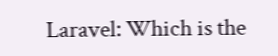Laravel: Which is the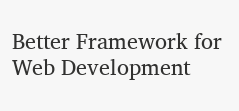Better Framework for Web Development